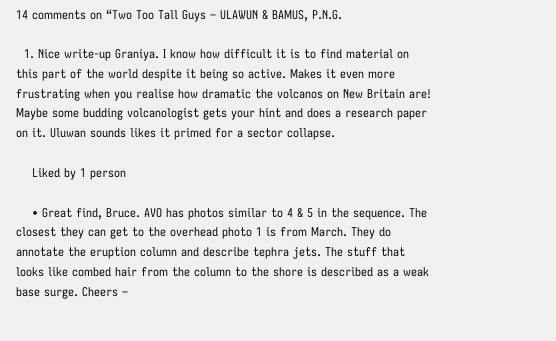14 comments on “Two Too Tall Guys – ULAWUN & BAMUS, P.N.G.

  1. Nice write-up Graniya. I know how difficult it is to find material on this part of the world despite it being so active. Makes it even more frustrating when you realise how dramatic the volcanos on New Britain are! Maybe some budding volcanologist gets your hint and does a research paper on it. Uluwan sounds likes it primed for a sector collapse.

    Liked by 1 person

    • Great find, Bruce. AVO has photos similar to 4 & 5 in the sequence. The closest they can get to the overhead photo 1 is from March. They do annotate the eruption column and describe tephra jets. The stuff that looks like combed hair from the column to the shore is described as a weak base surge. Cheers –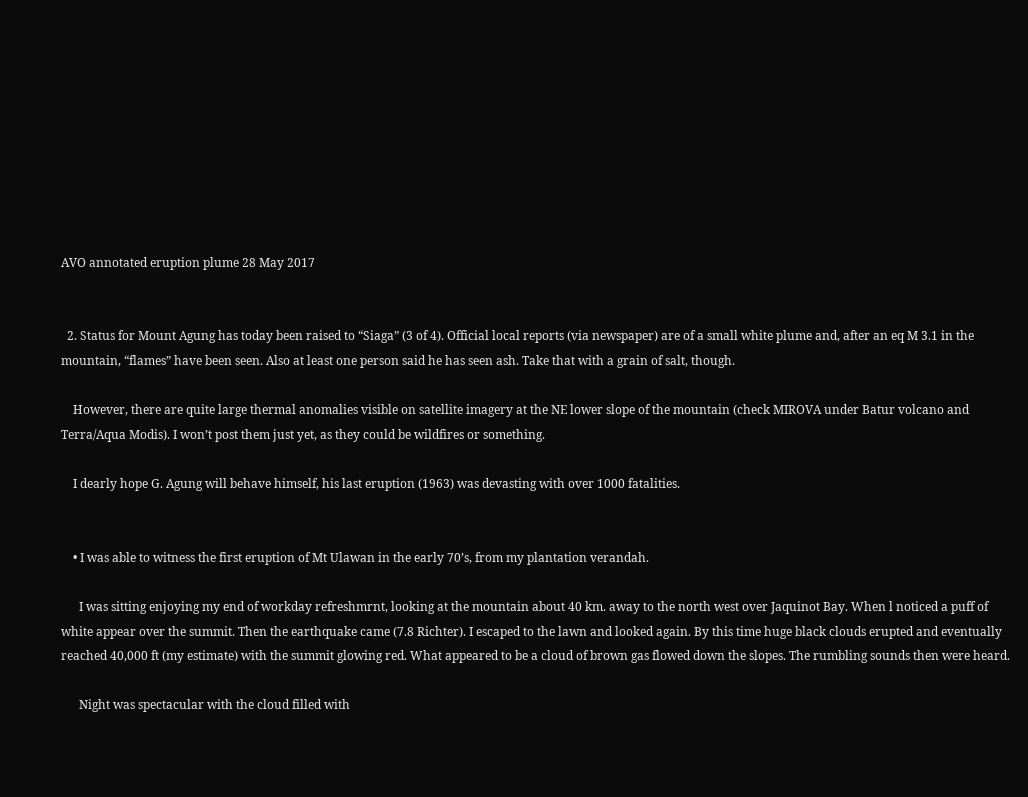AVO annotated eruption plume 28 May 2017


  2. Status for Mount Agung has today been raised to “Siaga” (3 of 4). Official local reports (via newspaper) are of a small white plume and, after an eq M 3.1 in the mountain, “flames” have been seen. Also at least one person said he has seen ash. Take that with a grain of salt, though.

    However, there are quite large thermal anomalies visible on satellite imagery at the NE lower slope of the mountain (check MIROVA under Batur volcano and Terra/Aqua Modis). I won’t post them just yet, as they could be wildfires or something.

    I dearly hope G. Agung will behave himself, his last eruption (1963) was devasting with over 1000 fatalities.


    • I was able to witness the first eruption of Mt Ulawan in the early 70’s, from my plantation verandah.

      I was sitting enjoying my end of workday refreshmrnt, looking at the mountain about 40 km. away to the north west over Jaquinot Bay. When l noticed a puff of white appear over the summit. Then the earthquake came (7.8 Richter). I escaped to the lawn and looked again. By this time huge black clouds erupted and eventually reached 40,000 ft (my estimate) with the summit glowing red. What appeared to be a cloud of brown gas flowed down the slopes. The rumbling sounds then were heard.

      Night was spectacular with the cloud filled with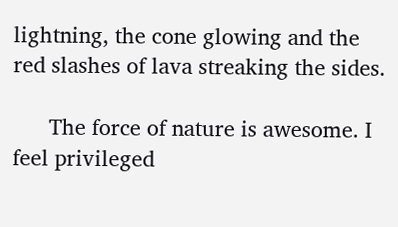lightning, the cone glowing and the red slashes of lava streaking the sides.

      The force of nature is awesome. I feel privileged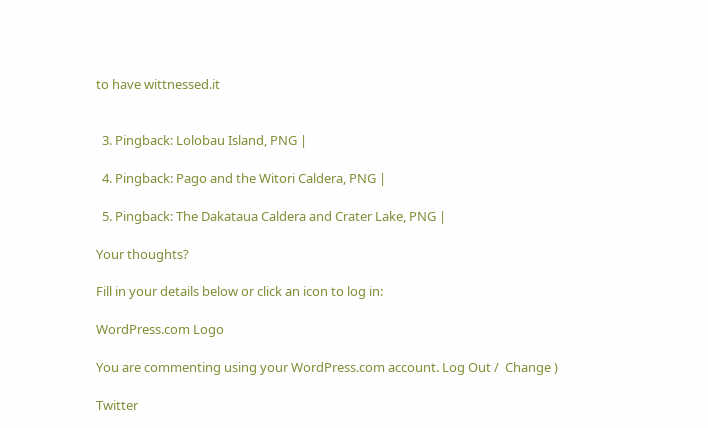to have wittnessed.it


  3. Pingback: Lolobau Island, PNG |

  4. Pingback: Pago and the Witori Caldera, PNG |

  5. Pingback: The Dakataua Caldera and Crater Lake, PNG |

Your thoughts?

Fill in your details below or click an icon to log in:

WordPress.com Logo

You are commenting using your WordPress.com account. Log Out /  Change )

Twitter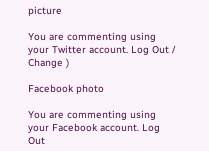picture

You are commenting using your Twitter account. Log Out /  Change )

Facebook photo

You are commenting using your Facebook account. Log Out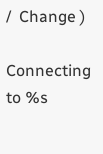/  Change )

Connecting to %s